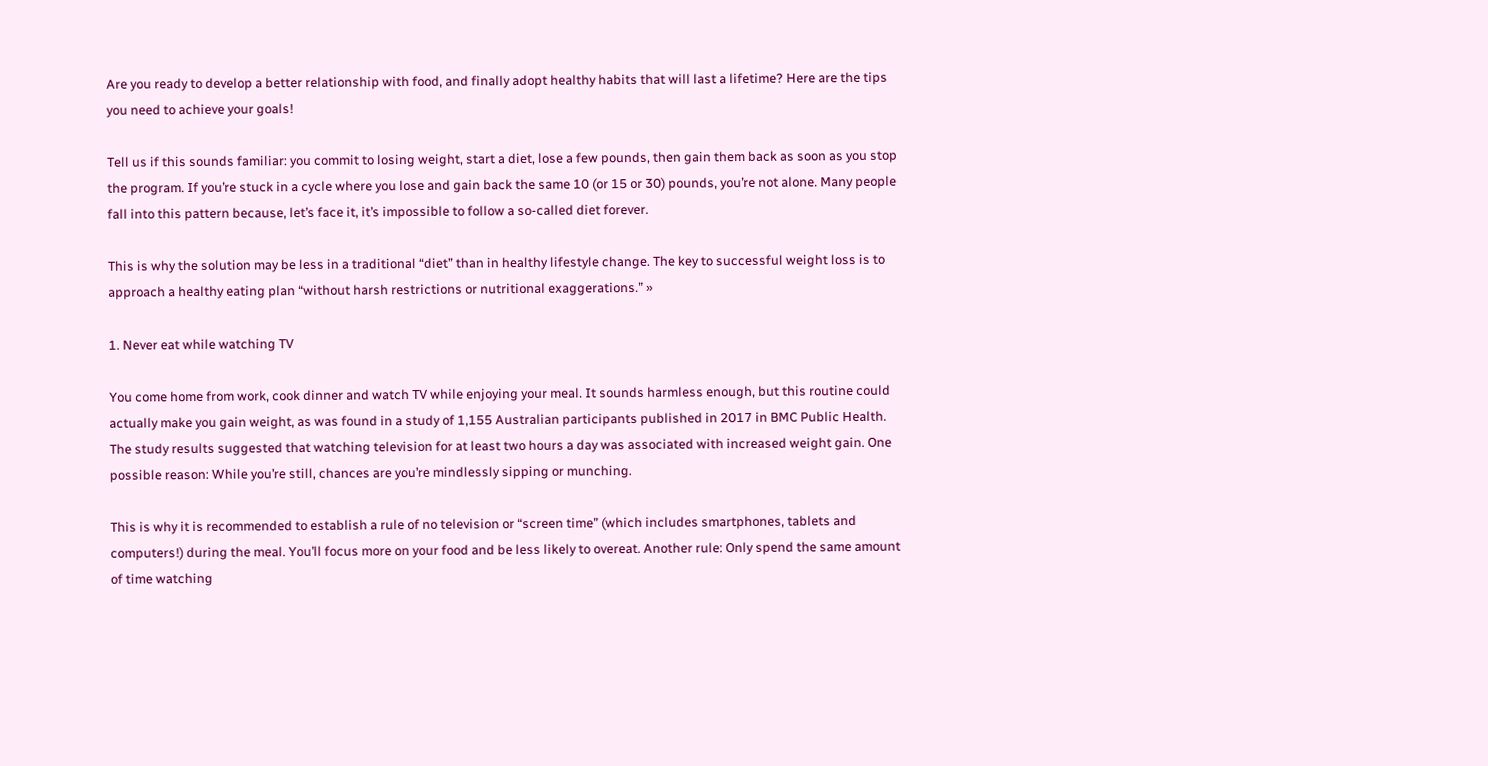Are you ready to develop a better relationship with food, and finally adopt healthy habits that will last a lifetime? Here are the tips you need to achieve your goals!

Tell us if this sounds familiar: you commit to losing weight, start a diet, lose a few pounds, then gain them back as soon as you stop the program. If you’re stuck in a cycle where you lose and gain back the same 10 (or 15 or 30) pounds, you’re not alone. Many people fall into this pattern because, let’s face it, it’s impossible to follow a so-called diet forever.

This is why the solution may be less in a traditional “diet” than in healthy lifestyle change. The key to successful weight loss is to approach a healthy eating plan “without harsh restrictions or nutritional exaggerations.” »

1. Never eat while watching TV

You come home from work, cook dinner and watch TV while enjoying your meal. It sounds harmless enough, but this routine could actually make you gain weight, as was found in a study of 1,155 Australian participants published in 2017 in BMC Public Health. The study results suggested that watching television for at least two hours a day was associated with increased weight gain. One possible reason: While you’re still, chances are you’re mindlessly sipping or munching.

This is why it is recommended to establish a rule of no television or “screen time” (which includes smartphones, tablets and computers!) during the meal. You’ll focus more on your food and be less likely to overeat. Another rule: Only spend the same amount of time watching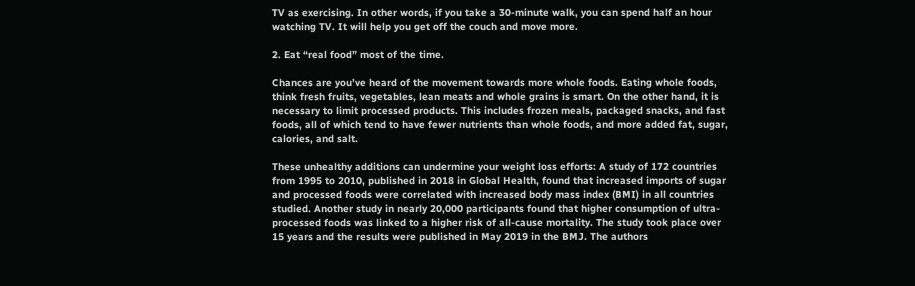TV as exercising. In other words, if you take a 30-minute walk, you can spend half an hour watching TV. It will help you get off the couch and move more.

2. Eat “real food” most of the time.

Chances are you’ve heard of the movement towards more whole foods. Eating whole foods, think fresh fruits, vegetables, lean meats and whole grains is smart. On the other hand, it is necessary to limit processed products. This includes frozen meals, packaged snacks, and fast foods, all of which tend to have fewer nutrients than whole foods, and more added fat, sugar, calories, and salt.

These unhealthy additions can undermine your weight loss efforts: A study of 172 countries from 1995 to 2010, published in 2018 in Global Health, found that increased imports of sugar and processed foods were correlated with increased body mass index (BMI) in all countries studied. Another study in nearly 20,000 participants found that higher consumption of ultra-processed foods was linked to a higher risk of all-cause mortality. The study took place over 15 years and the results were published in May 2019 in the BMJ. The authors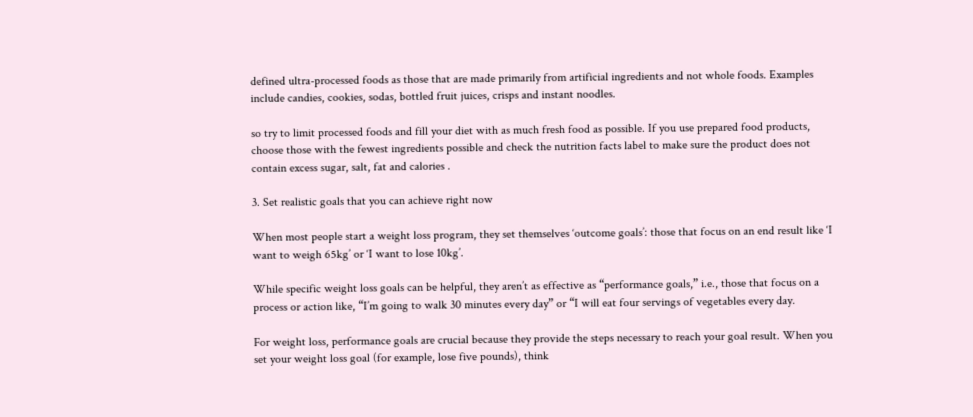defined ultra-processed foods as those that are made primarily from artificial ingredients and not whole foods. Examples include candies, cookies, sodas, bottled fruit juices, crisps and instant noodles.

so try to limit processed foods and fill your diet with as much fresh food as possible. If you use prepared food products, choose those with the fewest ingredients possible and check the nutrition facts label to make sure the product does not contain excess sugar, salt, fat and calories .

3. Set realistic goals that you can achieve right now

When most people start a weight loss program, they set themselves ‘outcome goals’: those that focus on an end result like ‘I want to weigh 65kg’ or ‘I want to lose 10kg’.

While specific weight loss goals can be helpful, they aren’t as effective as “performance goals,” i.e., those that focus on a process or action like, “I’m going to walk 30 minutes every day” or “I will eat four servings of vegetables every day.

For weight loss, performance goals are crucial because they provide the steps necessary to reach your goal result. When you set your weight loss goal (for example, lose five pounds), think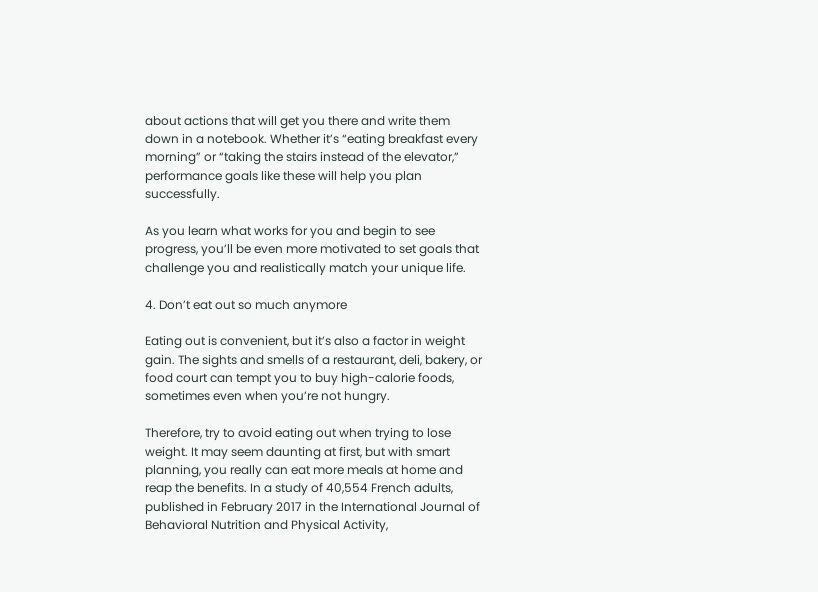about actions that will get you there and write them down in a notebook. Whether it’s “eating breakfast every morning” or “taking the stairs instead of the elevator,” performance goals like these will help you plan successfully.

As you learn what works for you and begin to see progress, you’ll be even more motivated to set goals that challenge you and realistically match your unique life.

4. Don’t eat out so much anymore

Eating out is convenient, but it’s also a factor in weight gain. The sights and smells of a restaurant, deli, bakery, or food court can tempt you to buy high-calorie foods, sometimes even when you’re not hungry.

Therefore, try to avoid eating out when trying to lose weight. It may seem daunting at first, but with smart planning, you really can eat more meals at home and reap the benefits. In a study of 40,554 French adults, published in February 2017 in the International Journal of Behavioral Nutrition and Physical Activity,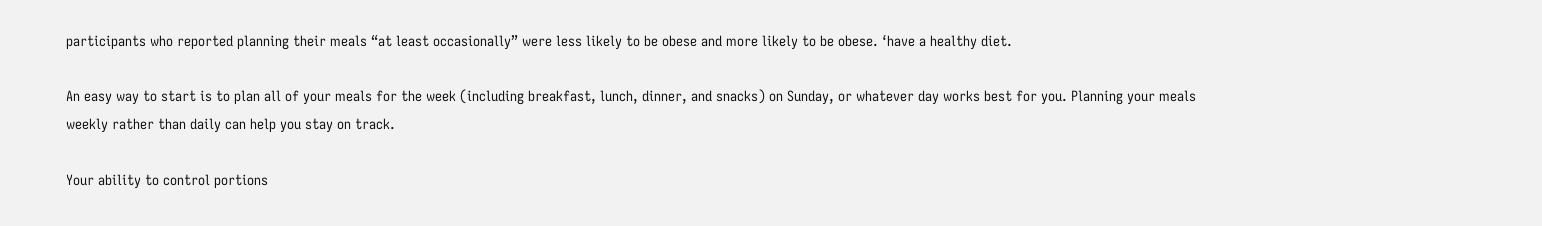participants who reported planning their meals “at least occasionally” were less likely to be obese and more likely to be obese. ‘have a healthy diet.

An easy way to start is to plan all of your meals for the week (including breakfast, lunch, dinner, and snacks) on Sunday, or whatever day works best for you. Planning your meals weekly rather than daily can help you stay on track.

Your ability to control portions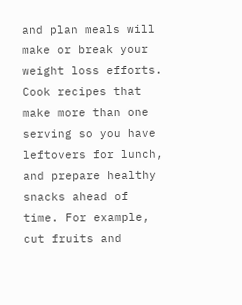and plan meals will make or break your weight loss efforts. Cook recipes that make more than one serving so you have leftovers for lunch, and prepare healthy snacks ahead of time. For example, cut fruits and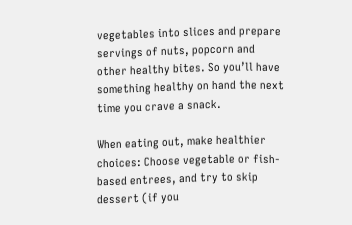vegetables into slices and prepare servings of nuts, popcorn and other healthy bites. So you’ll have something healthy on hand the next time you crave a snack.

When eating out, make healthier choices: Choose vegetable or fish-based entrees, and try to skip dessert (if you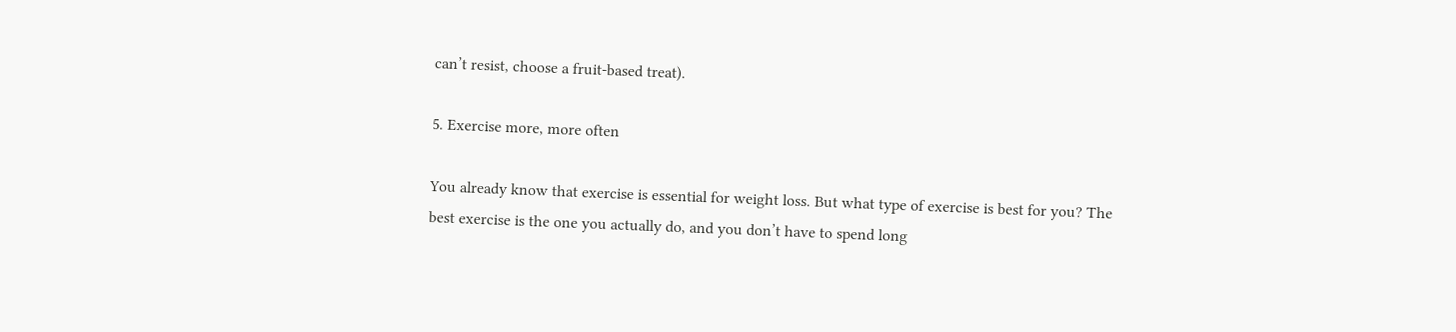can’t resist, choose a fruit-based treat).

5. Exercise more, more often

You already know that exercise is essential for weight loss. But what type of exercise is best for you? The best exercise is the one you actually do, and you don’t have to spend long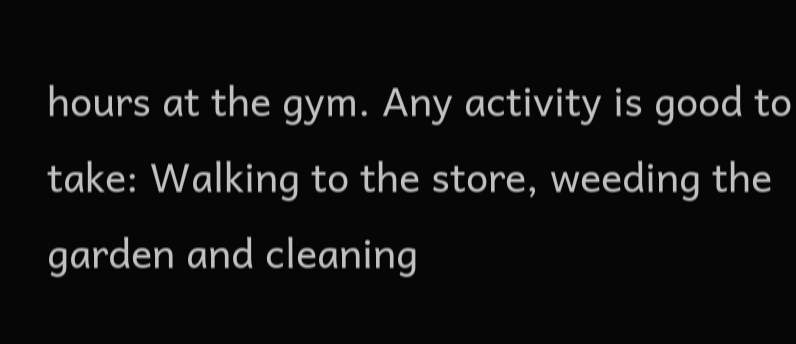hours at the gym. Any activity is good to take: Walking to the store, weeding the garden and cleaning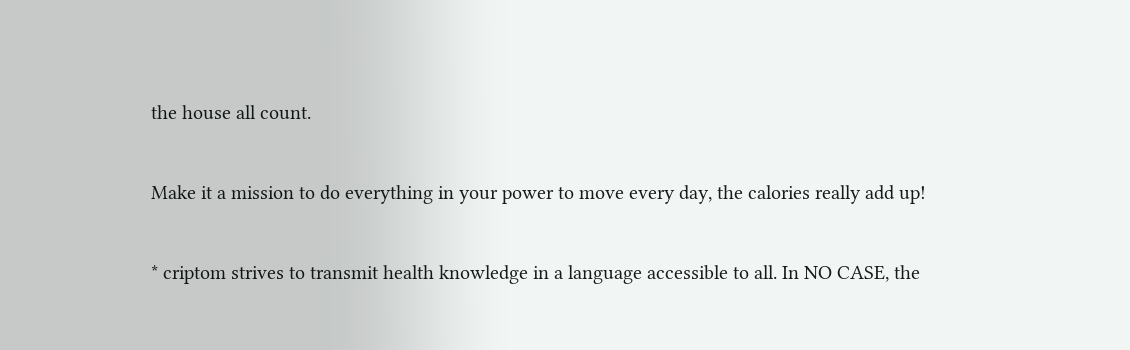the house all count.

Make it a mission to do everything in your power to move every day, the calories really add up!

* criptom strives to transmit health knowledge in a language accessible to all. In NO CASE, the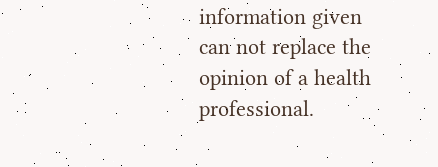information given can not replace the opinion of a health professional.